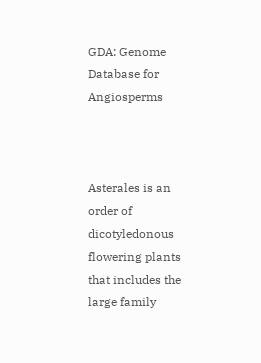GDA: Genome Database for Angiosperms



Asterales is an order of dicotyledonous flowering plants that includes the large family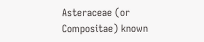Asteraceae (or Compositae) known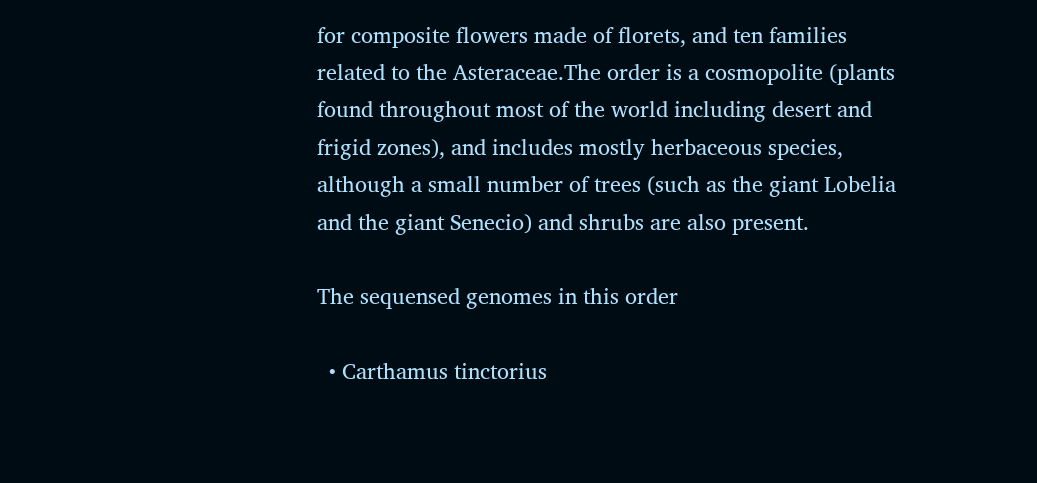for composite flowers made of florets, and ten families related to the Asteraceae.The order is a cosmopolite (plants found throughout most of the world including desert and frigid zones), and includes mostly herbaceous species, although a small number of trees (such as the giant Lobelia and the giant Senecio) and shrubs are also present.

The sequensed genomes in this order

  • Carthamus tinctorius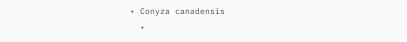• Conyza canadensis
  •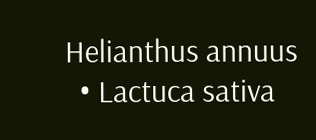Helianthus annuus
  • Lactuca sativa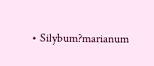• Silybum?marianum